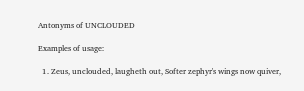Antonyms of UNCLOUDED

Examples of usage:

  1. Zeus, unclouded, laugheth out, Softer zephyr's wings now quiver,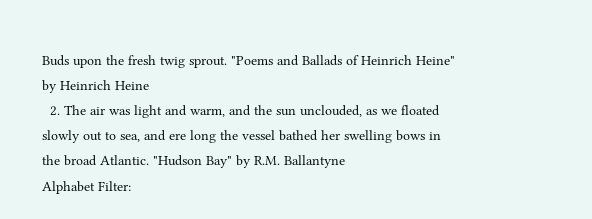Buds upon the fresh twig sprout. "Poems and Ballads of Heinrich Heine" by Heinrich Heine
  2. The air was light and warm, and the sun unclouded, as we floated slowly out to sea, and ere long the vessel bathed her swelling bows in the broad Atlantic. "Hudson Bay" by R.M. Ballantyne
Alphabet Filter: